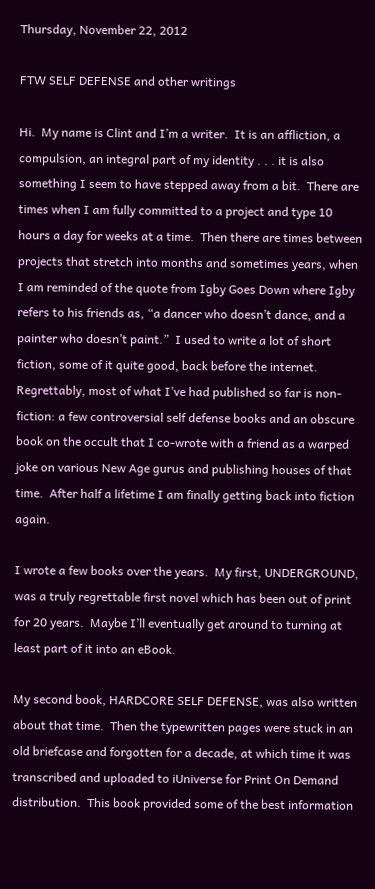Thursday, November 22, 2012

FTW SELF DEFENSE and other writings

Hi.  My name is Clint and I’m a writer.  It is an affliction, a compulsion, an integral part of my identity . . . it is also something I seem to have stepped away from a bit.  There are times when I am fully committed to a project and type 10 hours a day for weeks at a time.  Then there are times between projects that stretch into months and sometimes years, when I am reminded of the quote from Igby Goes Down where Igby refers to his friends as, “a dancer who doesn’t dance, and a painter who doesn’t paint.”  I used to write a lot of short fiction, some of it quite good, back before the internet.  Regrettably, most of what I’ve had published so far is non-fiction: a few controversial self defense books and an obscure book on the occult that I co-wrote with a friend as a warped joke on various New Age gurus and publishing houses of that time.  After half a lifetime I am finally getting back into fiction again.

I wrote a few books over the years.  My first, UNDERGROUND, was a truly regrettable first novel which has been out of print for 20 years.  Maybe I’ll eventually get around to turning at least part of it into an eBook.

My second book, HARDCORE SELF DEFENSE, was also written about that time.  Then the typewritten pages were stuck in an old briefcase and forgotten for a decade, at which time it was transcribed and uploaded to iUniverse for Print On Demand distribution.  This book provided some of the best information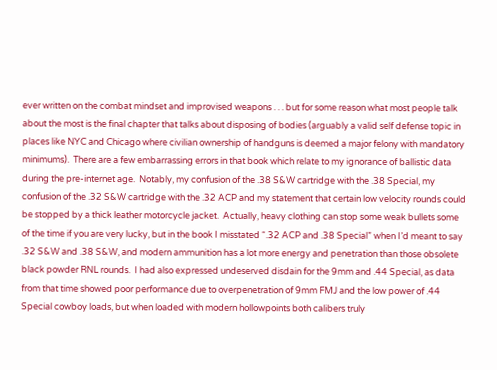ever written on the combat mindset and improvised weapons . . . but for some reason what most people talk about the most is the final chapter that talks about disposing of bodies (arguably a valid self defense topic in places like NYC and Chicago where civilian ownership of handguns is deemed a major felony with mandatory minimums).  There are a few embarrassing errors in that book which relate to my ignorance of ballistic data during the pre-internet age.  Notably, my confusion of the .38 S&W cartridge with the .38 Special, my confusion of the .32 S&W cartridge with the .32 ACP and my statement that certain low velocity rounds could be stopped by a thick leather motorcycle jacket.  Actually, heavy clothing can stop some weak bullets some of the time if you are very lucky, but in the book I misstated “.32 ACP and .38 Special” when I’d meant to say .32 S&W and .38 S&W, and modern ammunition has a lot more energy and penetration than those obsolete black powder RNL rounds.  I had also expressed undeserved disdain for the 9mm and .44 Special, as data from that time showed poor performance due to overpenetration of 9mm FMJ and the low power of .44 Special cowboy loads, but when loaded with modern hollowpoints both calibers truly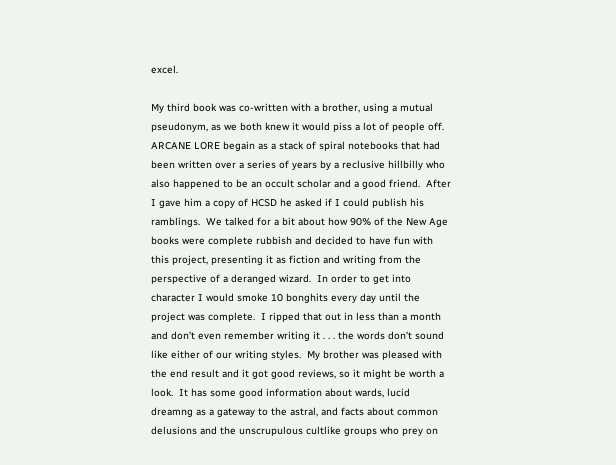excel.

My third book was co-written with a brother, using a mutual pseudonym, as we both knew it would piss a lot of people off.  ARCANE LORE begain as a stack of spiral notebooks that had been written over a series of years by a reclusive hillbilly who also happened to be an occult scholar and a good friend.  After I gave him a copy of HCSD he asked if I could publish his ramblings.  We talked for a bit about how 90% of the New Age books were complete rubbish and decided to have fun with this project, presenting it as fiction and writing from the perspective of a deranged wizard.  In order to get into character I would smoke 10 bonghits every day until the project was complete.  I ripped that out in less than a month and don’t even remember writing it . . . the words don’t sound like either of our writing styles.  My brother was pleased with the end result and it got good reviews, so it might be worth a look.  It has some good information about wards, lucid dreamng as a gateway to the astral, and facts about common delusions and the unscrupulous cultlike groups who prey on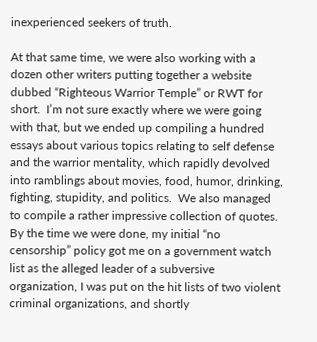inexperienced seekers of truth.

At that same time, we were also working with a dozen other writers putting together a website dubbed “Righteous Warrior Temple” or RWT for short.  I’m not sure exactly where we were going with that, but we ended up compiling a hundred essays about various topics relating to self defense and the warrior mentality, which rapidly devolved into ramblings about movies, food, humor, drinking, fighting, stupidity, and politics.  We also managed to compile a rather impressive collection of quotes.  By the time we were done, my initial “no censorship” policy got me on a government watch list as the alleged leader of a subversive organization, I was put on the hit lists of two violent criminal organizations, and shortly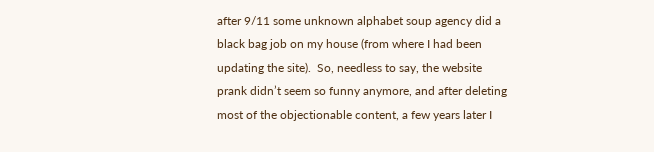after 9/11 some unknown alphabet soup agency did a black bag job on my house (from where I had been updating the site).  So, needless to say, the website prank didn’t seem so funny anymore, and after deleting most of the objectionable content, a few years later I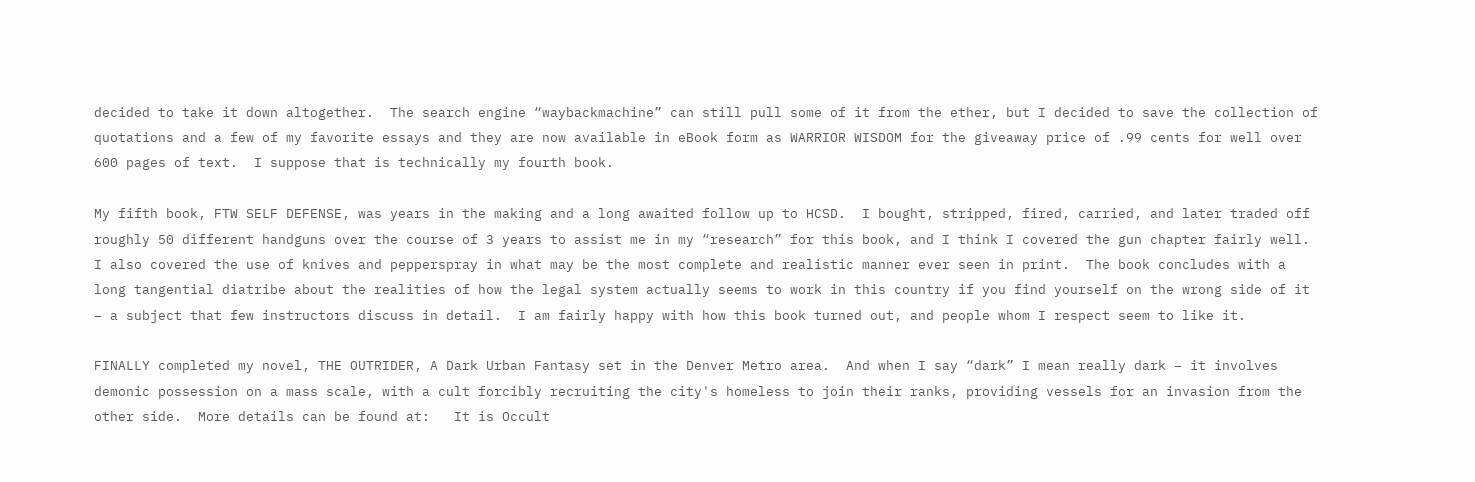decided to take it down altogether.  The search engine “waybackmachine” can still pull some of it from the ether, but I decided to save the collection of quotations and a few of my favorite essays and they are now available in eBook form as WARRIOR WISDOM for the giveaway price of .99 cents for well over 600 pages of text.  I suppose that is technically my fourth book.

My fifth book, FTW SELF DEFENSE, was years in the making and a long awaited follow up to HCSD.  I bought, stripped, fired, carried, and later traded off roughly 50 different handguns over the course of 3 years to assist me in my “research” for this book, and I think I covered the gun chapter fairly well.  I also covered the use of knives and pepperspray in what may be the most complete and realistic manner ever seen in print.  The book concludes with a long tangential diatribe about the realities of how the legal system actually seems to work in this country if you find yourself on the wrong side of it – a subject that few instructors discuss in detail.  I am fairly happy with how this book turned out, and people whom I respect seem to like it.

FINALLY completed my novel, THE OUTRIDER, A Dark Urban Fantasy set in the Denver Metro area.  And when I say “dark” I mean really dark – it involves demonic possession on a mass scale, with a cult forcibly recruiting the city's homeless to join their ranks, providing vessels for an invasion from the other side.  More details can be found at:   It is Occult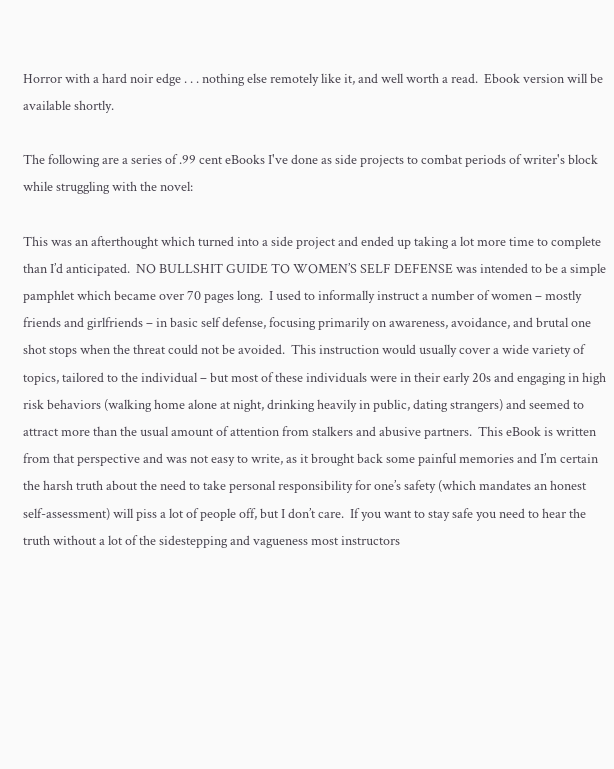Horror with a hard noir edge . . . nothing else remotely like it, and well worth a read.  Ebook version will be available shortly.

The following are a series of .99 cent eBooks I've done as side projects to combat periods of writer's block while struggling with the novel:

This was an afterthought which turned into a side project and ended up taking a lot more time to complete than I’d anticipated.  NO BULLSHIT GUIDE TO WOMEN’S SELF DEFENSE was intended to be a simple pamphlet which became over 70 pages long.  I used to informally instruct a number of women – mostly friends and girlfriends – in basic self defense, focusing primarily on awareness, avoidance, and brutal one shot stops when the threat could not be avoided.  This instruction would usually cover a wide variety of topics, tailored to the individual – but most of these individuals were in their early 20s and engaging in high risk behaviors (walking home alone at night, drinking heavily in public, dating strangers) and seemed to attract more than the usual amount of attention from stalkers and abusive partners.  This eBook is written from that perspective and was not easy to write, as it brought back some painful memories and I’m certain the harsh truth about the need to take personal responsibility for one’s safety (which mandates an honest self-assessment) will piss a lot of people off, but I don’t care.  If you want to stay safe you need to hear the truth without a lot of the sidestepping and vagueness most instructors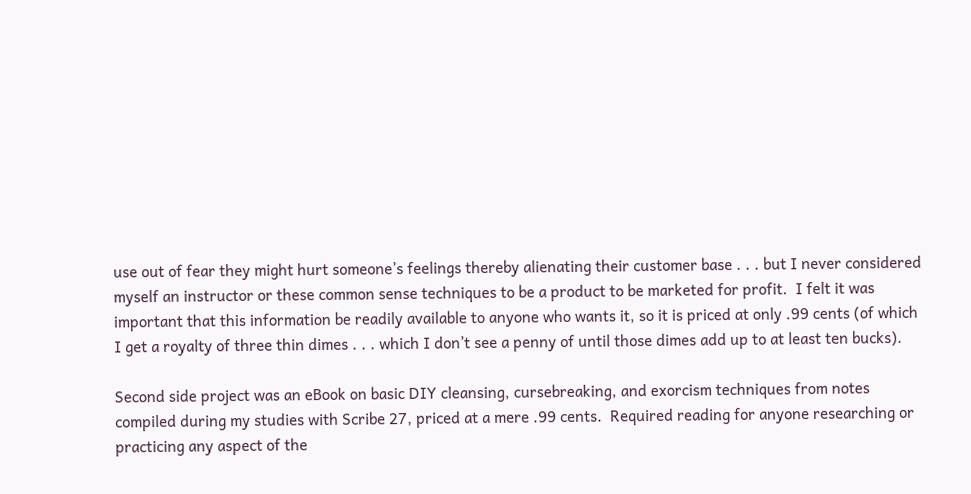use out of fear they might hurt someone’s feelings thereby alienating their customer base . . . but I never considered myself an instructor or these common sense techniques to be a product to be marketed for profit.  I felt it was important that this information be readily available to anyone who wants it, so it is priced at only .99 cents (of which I get a royalty of three thin dimes . . . which I don’t see a penny of until those dimes add up to at least ten bucks).

Second side project was an eBook on basic DIY cleansing, cursebreaking, and exorcism techniques from notes compiled during my studies with Scribe 27, priced at a mere .99 cents.  Required reading for anyone researching or practicing any aspect of the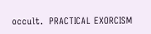occult.  PRACTICAL EXORCISM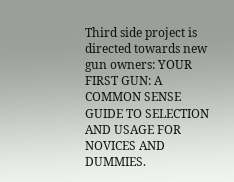Third side project is directed towards new gun owners: YOUR FIRST GUN: A COMMON SENSE GUIDE TO SELECTION AND USAGE FOR NOVICES AND DUMMIES.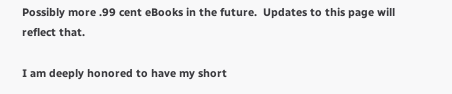Possibly more .99 cent eBooks in the future.  Updates to this page will reflect that.

I am deeply honored to have my short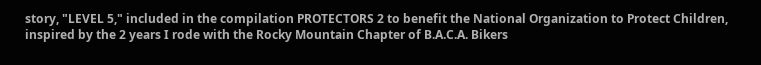story, "LEVEL 5," included in the compilation PROTECTORS 2 to benefit the National Organization to Protect Children, inspired by the 2 years I rode with the Rocky Mountain Chapter of B.A.C.A. Bikers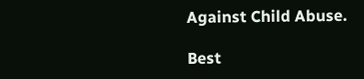Against Child Abuse.

Best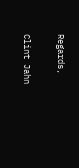Regards,

Clint Jahn